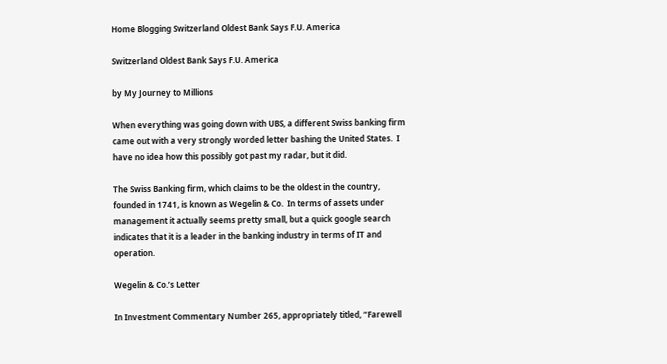Home Blogging Switzerland Oldest Bank Says F.U. America

Switzerland Oldest Bank Says F.U. America

by My Journey to Millions

When everything was going down with UBS, a different Swiss banking firm came out with a very strongly worded letter bashing the United States.  I have no idea how this possibly got past my radar, but it did.

The Swiss Banking firm, which claims to be the oldest in the country, founded in 1741, is known as Wegelin & Co.  In terms of assets under management it actually seems pretty small, but a quick google search indicates that it is a leader in the banking industry in terms of IT and operation.

Wegelin & Co.’s Letter

In Investment Commentary Number 265, appropriately titled, “Farewell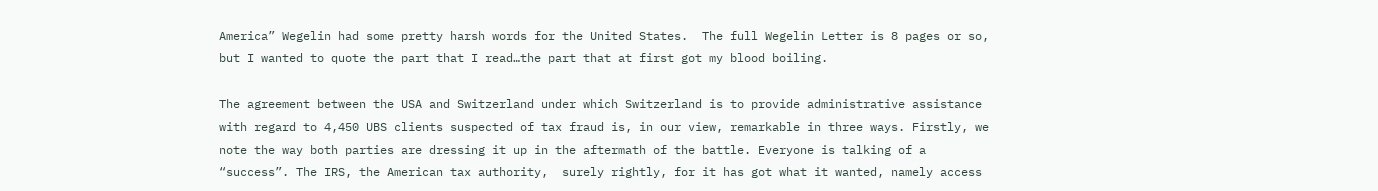America” Wegelin had some pretty harsh words for the United States.  The full Wegelin Letter is 8 pages or so, but I wanted to quote the part that I read…the part that at first got my blood boiling.

The agreement between the USA and Switzerland under which Switzerland is to provide administrative assistance with regard to 4,450 UBS clients suspected of tax fraud is, in our view, remarkable in three ways. Firstly, we note the way both parties are dressing it up in the aftermath of the battle. Everyone is talking of a “success”. The IRS, the American tax authority,  surely rightly, for it has got what it wanted, namely access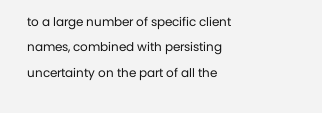to a large number of specific client names, combined with persisting uncertainty on the part of all the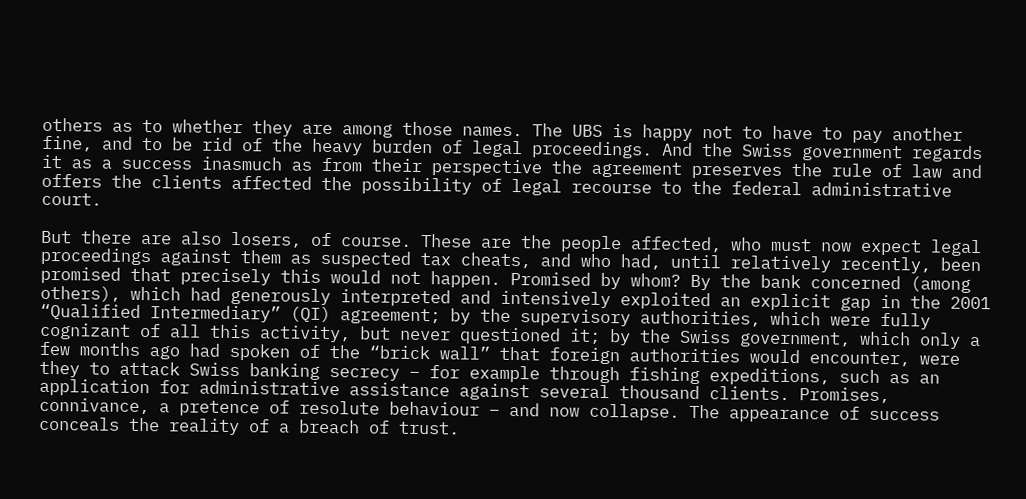others as to whether they are among those names. The UBS is happy not to have to pay another fine, and to be rid of the heavy burden of legal proceedings. And the Swiss government regards it as a success inasmuch as from their perspective the agreement preserves the rule of law and offers the clients affected the possibility of legal recourse to the federal administrative court.

But there are also losers, of course. These are the people affected, who must now expect legal proceedings against them as suspected tax cheats, and who had, until relatively recently, been promised that precisely this would not happen. Promised by whom? By the bank concerned (among others), which had generously interpreted and intensively exploited an explicit gap in the 2001 “Qualified Intermediary” (QI) agreement; by the supervisory authorities, which were fully cognizant of all this activity, but never questioned it; by the Swiss government, which only a few months ago had spoken of the “brick wall” that foreign authorities would encounter, were they to attack Swiss banking secrecy – for example through fishing expeditions, such as an application for administrative assistance against several thousand clients. Promises, connivance, a pretence of resolute behaviour – and now collapse. The appearance of success conceals the reality of a breach of trust.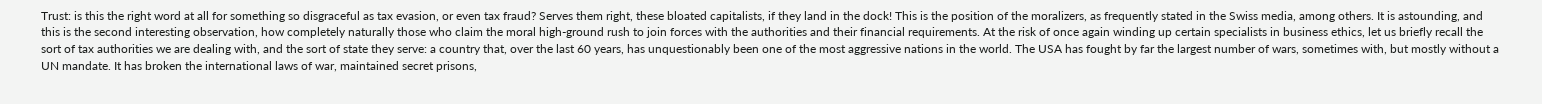Trust: is this the right word at all for something so disgraceful as tax evasion, or even tax fraud? Serves them right, these bloated capitalists, if they land in the dock! This is the position of the moralizers, as frequently stated in the Swiss media, among others. It is astounding, and this is the second interesting observation, how completely naturally those who claim the moral high-ground rush to join forces with the authorities and their financial requirements. At the risk of once again winding up certain specialists in business ethics, let us briefly recall the sort of tax authorities we are dealing with, and the sort of state they serve: a country that, over the last 60 years, has unquestionably been one of the most aggressive nations in the world. The USA has fought by far the largest number of wars, sometimes with, but mostly without a UN mandate. It has broken the international laws of war, maintained secret prisons,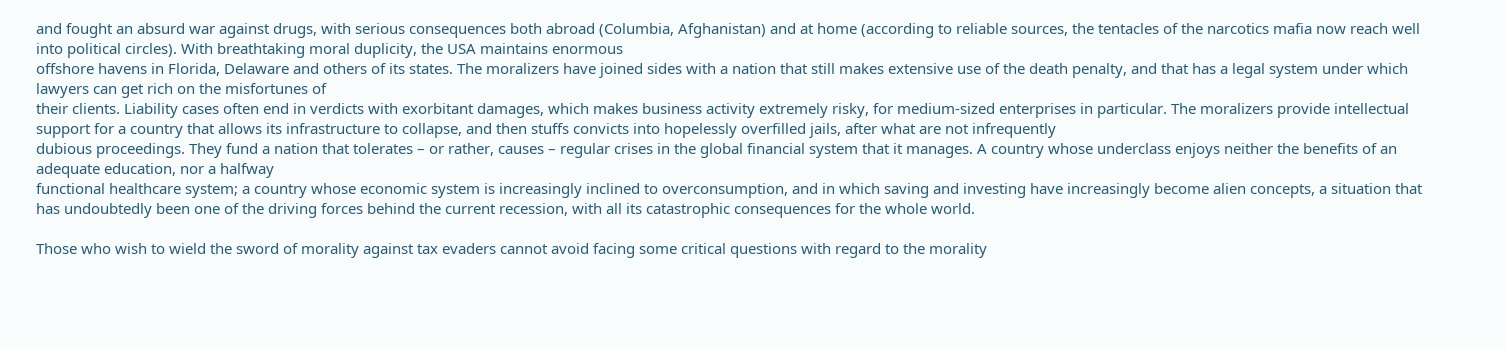and fought an absurd war against drugs, with serious consequences both abroad (Columbia, Afghanistan) and at home (according to reliable sources, the tentacles of the narcotics mafia now reach well into political circles). With breathtaking moral duplicity, the USA maintains enormous
offshore havens in Florida, Delaware and others of its states. The moralizers have joined sides with a nation that still makes extensive use of the death penalty, and that has a legal system under which lawyers can get rich on the misfortunes of
their clients. Liability cases often end in verdicts with exorbitant damages, which makes business activity extremely risky, for medium-sized enterprises in particular. The moralizers provide intellectual support for a country that allows its infrastructure to collapse, and then stuffs convicts into hopelessly overfilled jails, after what are not infrequently
dubious proceedings. They fund a nation that tolerates – or rather, causes – regular crises in the global financial system that it manages. A country whose underclass enjoys neither the benefits of an adequate education, nor a halfway
functional healthcare system; a country whose economic system is increasingly inclined to overconsumption, and in which saving and investing have increasingly become alien concepts, a situation that has undoubtedly been one of the driving forces behind the current recession, with all its catastrophic consequences for the whole world.

Those who wish to wield the sword of morality against tax evaders cannot avoid facing some critical questions with regard to the morality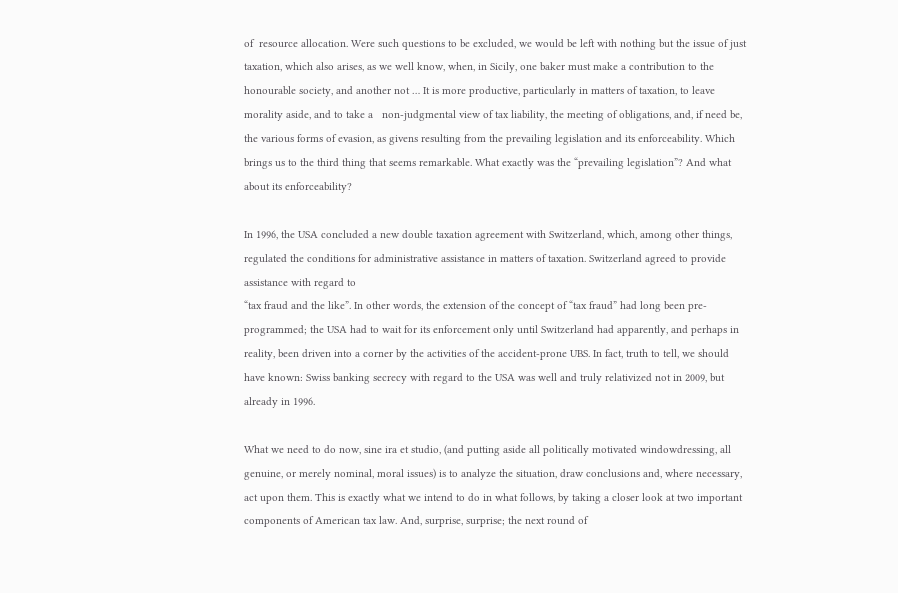of  resource allocation. Were such questions to be excluded, we would be left with nothing but the issue of just taxation, which also arises, as we well know, when, in Sicily, one baker must make a contribution to the honourable society, and another not … It is more productive, particularly in matters of taxation, to leave morality aside, and to take a   non-judgmental view of tax liability, the meeting of obligations, and, if need be, the various forms of evasion, as givens resulting from the prevailing legislation and its enforceability. Which brings us to the third thing that seems remarkable. What exactly was the “prevailing legislation”? And what about its enforceability?

In 1996, the USA concluded a new double taxation agreement with Switzerland, which, among other things, regulated the conditions for administrative assistance in matters of taxation. Switzerland agreed to provide assistance with regard to
“tax fraud and the like”. In other words, the extension of the concept of “tax fraud” had long been pre-programmed; the USA had to wait for its enforcement only until Switzerland had apparently, and perhaps in reality, been driven into a corner by the activities of the accident-prone UBS. In fact, truth to tell, we should have known: Swiss banking secrecy with regard to the USA was well and truly relativized not in 2009, but already in 1996.

What we need to do now, sine ira et studio, (and putting aside all politically motivated windowdressing, all genuine, or merely nominal, moral issues) is to analyze the situation, draw conclusions and, where necessary, act upon them. This is exactly what we intend to do in what follows, by taking a closer look at two important components of American tax law. And, surprise, surprise; the next round of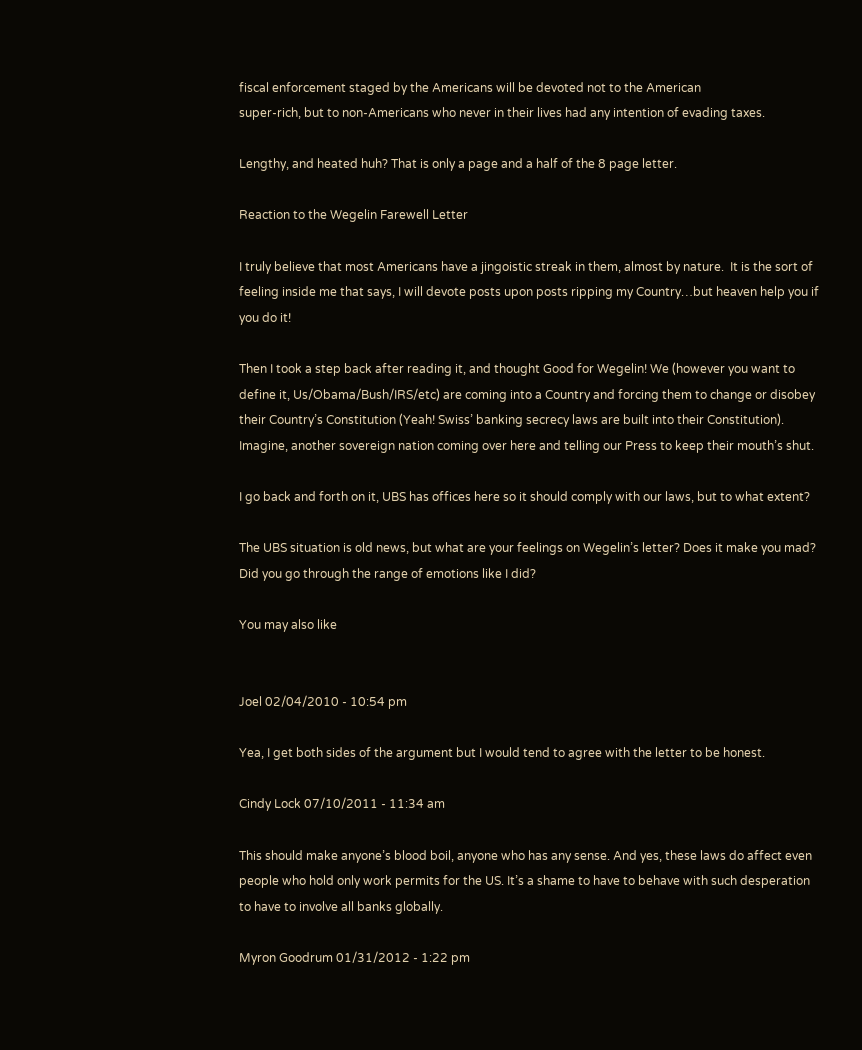fiscal enforcement staged by the Americans will be devoted not to the American
super-rich, but to non-Americans who never in their lives had any intention of evading taxes.

Lengthy, and heated huh? That is only a page and a half of the 8 page letter.

Reaction to the Wegelin Farewell Letter

I truly believe that most Americans have a jingoistic streak in them, almost by nature.  It is the sort of feeling inside me that says, I will devote posts upon posts ripping my Country…but heaven help you if you do it!

Then I took a step back after reading it, and thought Good for Wegelin! We (however you want to define it, Us/Obama/Bush/IRS/etc) are coming into a Country and forcing them to change or disobey their Country’s Constitution (Yeah! Swiss’ banking secrecy laws are built into their Constitution).   Imagine, another sovereign nation coming over here and telling our Press to keep their mouth’s shut.

I go back and forth on it, UBS has offices here so it should comply with our laws, but to what extent?

The UBS situation is old news, but what are your feelings on Wegelin’s letter? Does it make you mad? Did you go through the range of emotions like I did?

You may also like


Joel 02/04/2010 - 10:54 pm

Yea, I get both sides of the argument but I would tend to agree with the letter to be honest.

Cindy Lock 07/10/2011 - 11:34 am

This should make anyone’s blood boil, anyone who has any sense. And yes, these laws do affect even people who hold only work permits for the US. It’s a shame to have to behave with such desperation to have to involve all banks globally.

Myron Goodrum 01/31/2012 - 1:22 pm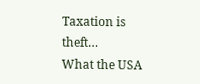Taxation is theft…
What the USA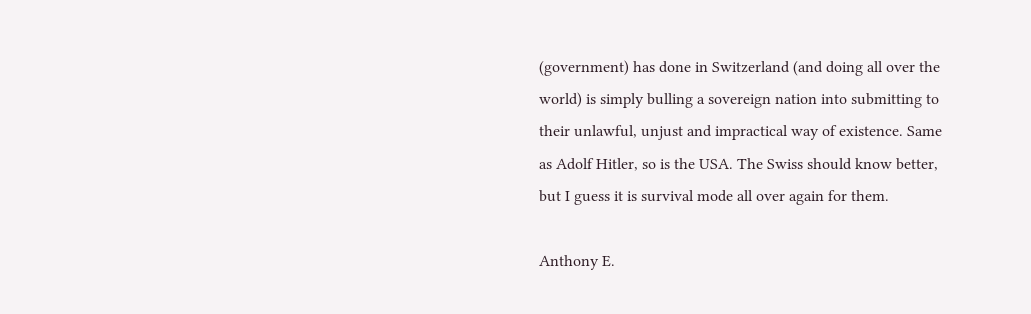(government) has done in Switzerland (and doing all over the world) is simply bulling a sovereign nation into submitting to their unlawful, unjust and impractical way of existence. Same as Adolf Hitler, so is the USA. The Swiss should know better, but I guess it is survival mode all over again for them.

Anthony E.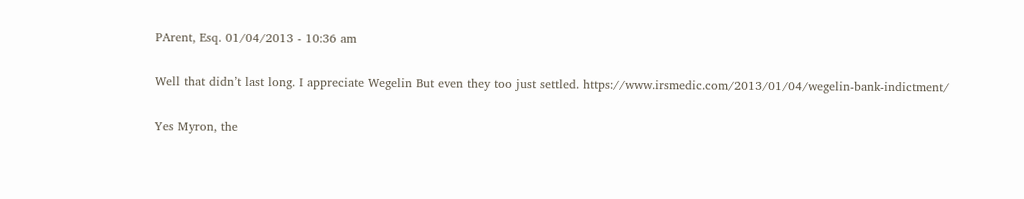PArent, Esq. 01/04/2013 - 10:36 am

Well that didn’t last long. I appreciate Wegelin But even they too just settled. https://www.irsmedic.com/2013/01/04/wegelin-bank-indictment/

Yes Myron, the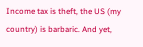Income tax is theft, the US (my country) is barbaric. And yet,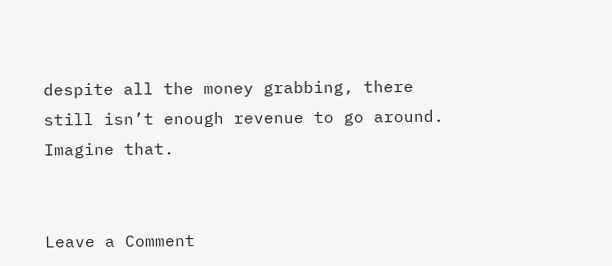despite all the money grabbing, there still isn’t enough revenue to go around. Imagine that.


Leave a Comment